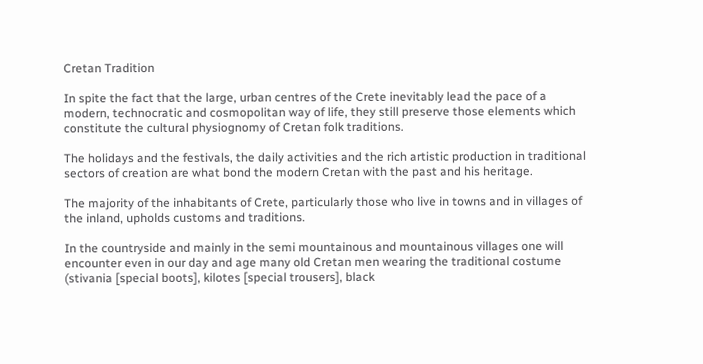Cretan Tradition

In spite the fact that the large, urban centres of the Crete inevitably lead the pace of a modern, technocratic and cosmopolitan way of life, they still preserve those elements which constitute the cultural physiognomy of Cretan folk traditions.

The holidays and the festivals, the daily activities and the rich artistic production in traditional sectors of creation are what bond the modern Cretan with the past and his heritage.

The majority of the inhabitants of Crete, particularly those who live in towns and in villages of the inland, upholds customs and traditions.

In the countryside and mainly in the semi mountainous and mountainous villages one will encounter even in our day and age many old Cretan men wearing the traditional costume (stivania [special boots], kilotes [special trousers], black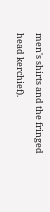men's shirts and the fringed head kerchief).